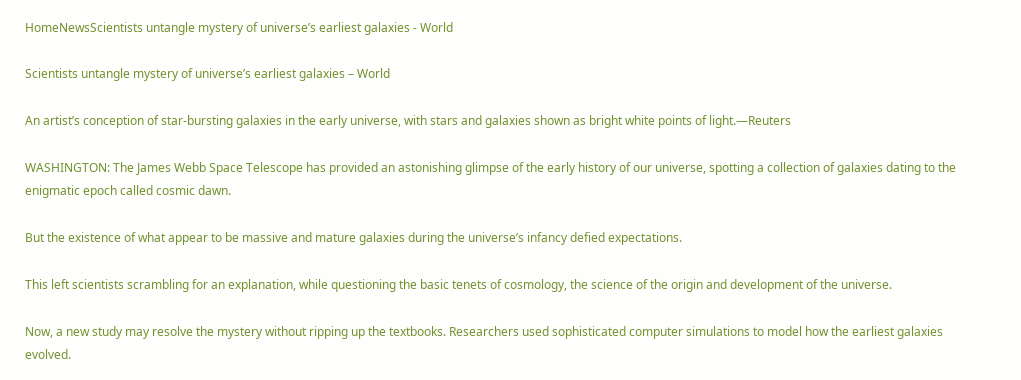HomeNewsScientists untangle mystery of universe’s earliest galaxies - World

Scientists untangle mystery of universe’s earliest galaxies – World

An artist’s conception of star-bursting galaxies in the early universe, with stars and galaxies shown as bright white points of light.—Reuters

WASHINGTON: The James Webb Space Telescope has provided an astonishing glimpse of the early history of our universe, spotting a collection of galaxies dating to the enigmatic epoch called cosmic dawn.

But the existence of what appear to be massive and mature galaxies during the universe’s infancy defied expectations.

This left scientists scrambling for an explanation, while questioning the basic tenets of cosmology, the science of the origin and development of the universe.

Now, a new study may resolve the mystery without ripping up the textbooks. Researchers used sophisticated computer simulations to model how the earliest galaxies evolved.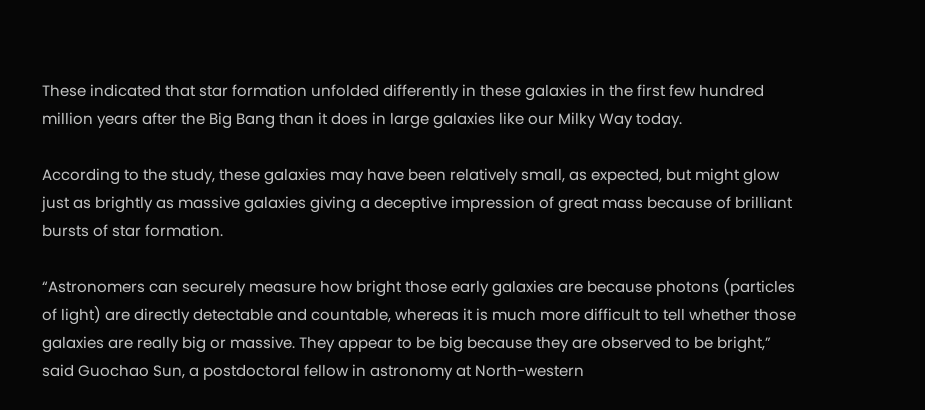These indicated that star formation unfolded differently in these galaxies in the first few hundred million years after the Big Bang than it does in large galaxies like our Milky Way today.

According to the study, these galaxies may have been relatively small, as expected, but might glow just as brightly as massive galaxies giving a deceptive impression of great mass because of brilliant bursts of star formation.

“Astronomers can securely measure how bright those early galaxies are because photons (particles of light) are directly detectable and countable, whereas it is much more difficult to tell whether those galaxies are really big or massive. They appear to be big because they are observed to be bright,” said Guochao Sun, a postdoctoral fellow in astronomy at North-western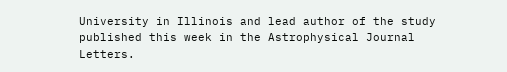University in Illinois and lead author of the study published this week in the Astrophysical Journal Letters.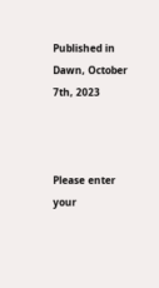Published in Dawn, October 7th, 2023



Please enter your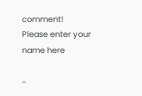comment!
Please enter your name here

-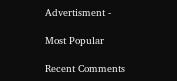Advertisment -

Most Popular

Recent Comments